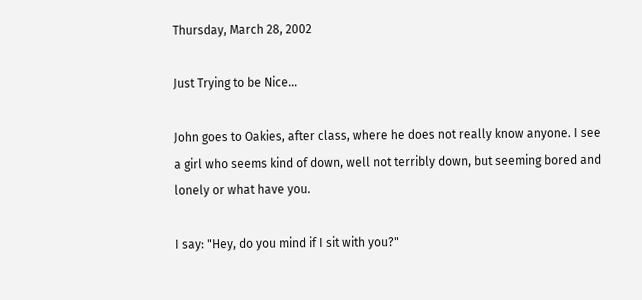Thursday, March 28, 2002

Just Trying to be Nice...

John goes to Oakies, after class, where he does not really know anyone. I see a girl who seems kind of down, well not terribly down, but seeming bored and lonely or what have you.

I say: "Hey, do you mind if I sit with you?"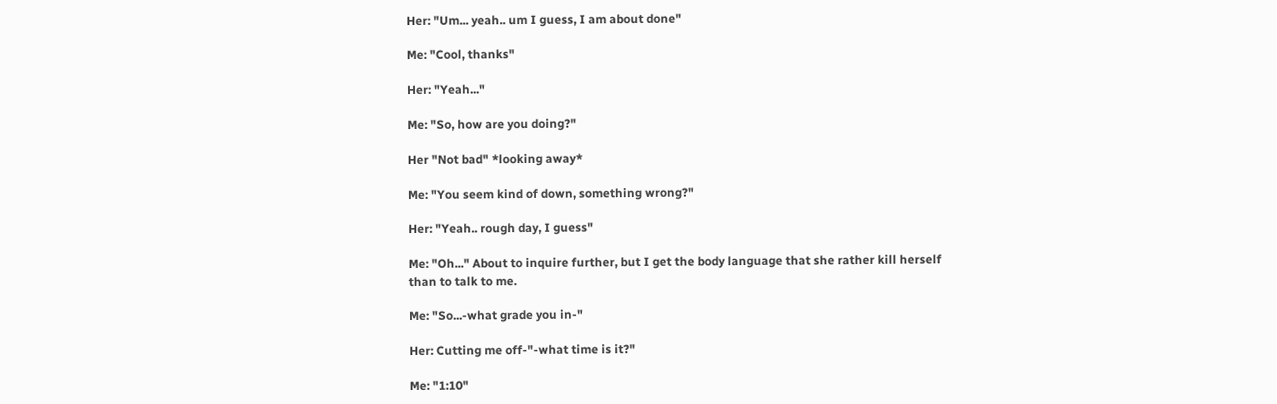Her: "Um... yeah.. um I guess, I am about done"

Me: "Cool, thanks"

Her: "Yeah..."

Me: "So, how are you doing?"

Her "Not bad" *looking away*

Me: "You seem kind of down, something wrong?"

Her: "Yeah.. rough day, I guess"

Me: "Oh..." About to inquire further, but I get the body language that she rather kill herself than to talk to me.

Me: "So...-what grade you in-"

Her: Cutting me off-"-what time is it?"

Me: "1:10"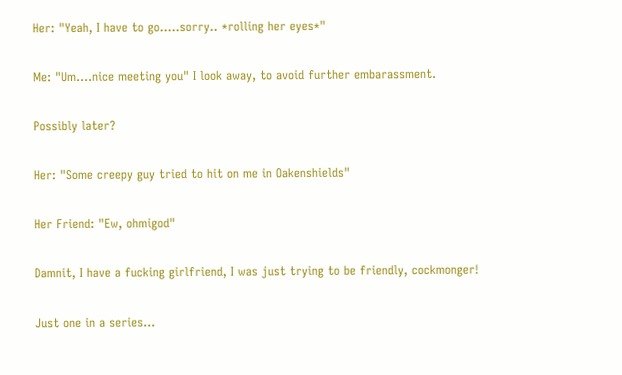Her: "Yeah, I have to go.....sorry.. *rolling her eyes*"

Me: "Um....nice meeting you" I look away, to avoid further embarassment.

Possibly later?

Her: "Some creepy guy tried to hit on me in Oakenshields"

Her Friend: "Ew, ohmigod"

Damnit, I have a fucking girlfriend, I was just trying to be friendly, cockmonger!

Just one in a series...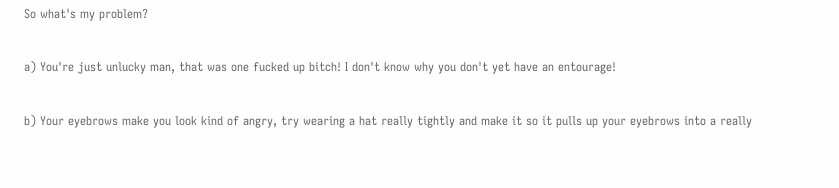So what's my problem?

a) You're just unlucky man, that was one fucked up bitch! I don't know why you don't yet have an entourage!

b) Your eyebrows make you look kind of angry, try wearing a hat really tightly and make it so it pulls up your eyebrows into a really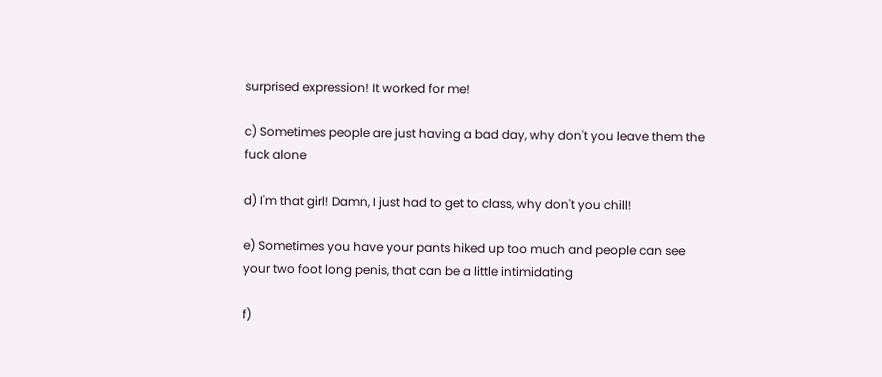surprised expression! It worked for me!

c) Sometimes people are just having a bad day, why don't you leave them the fuck alone

d) I'm that girl! Damn, I just had to get to class, why don't you chill!

e) Sometimes you have your pants hiked up too much and people can see your two foot long penis, that can be a little intimidating

f)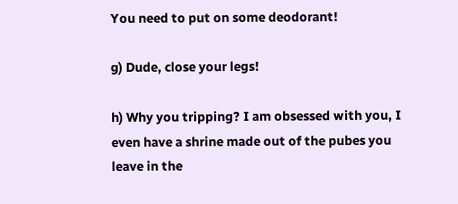You need to put on some deodorant!

g) Dude, close your legs!

h) Why you tripping? I am obsessed with you, I even have a shrine made out of the pubes you leave in the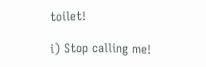toilet!

i) Stop calling me!